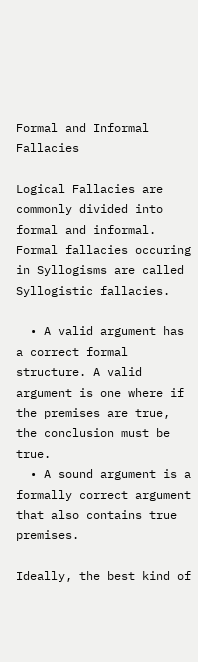Formal and Informal Fallacies

Logical Fallacies are commonly divided into formal and informal. Formal fallacies occuring in Syllogisms are called Syllogistic fallacies.

  • A valid argument has a correct formal structure. A valid argument is one where if the premises are true, the conclusion must be true.
  • A sound argument is a formally correct argument that also contains true premises.

Ideally, the best kind of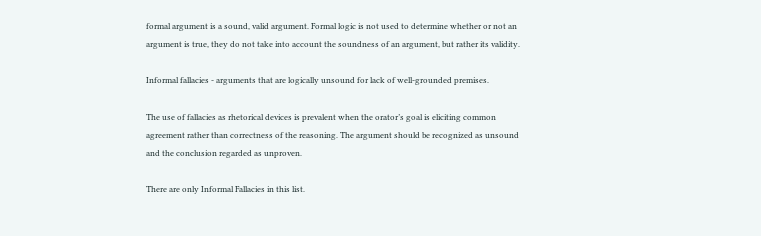formal argument is a sound, valid argument. Formal logic is not used to determine whether or not an argument is true, they do not take into account the soundness of an argument, but rather its validity.

Informal fallacies - arguments that are logically unsound for lack of well-grounded premises.

The use of fallacies as rhetorical devices is prevalent when the orator’s goal is eliciting common agreement rather than correctness of the reasoning. The argument should be recognized as unsound and the conclusion regarded as unproven.

There are only Informal Fallacies in this list.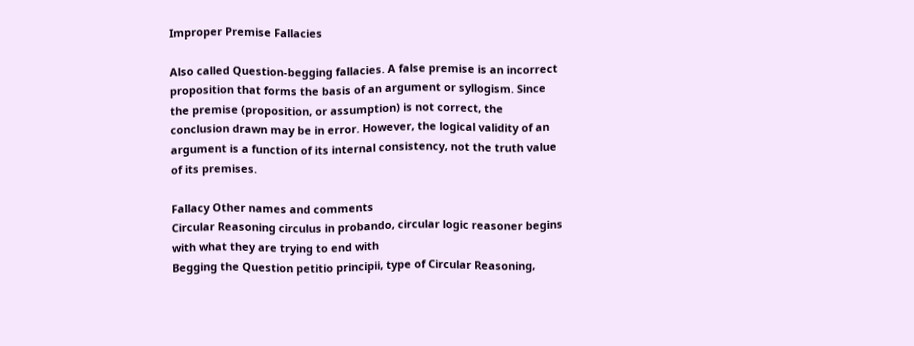Improper Premise Fallacies

Also called Question-begging fallacies. A false premise is an incorrect proposition that forms the basis of an argument or syllogism. Since the premise (proposition, or assumption) is not correct, the conclusion drawn may be in error. However, the logical validity of an argument is a function of its internal consistency, not the truth value of its premises.

Fallacy Other names and comments
Circular Reasoning circulus in probando, circular logic reasoner begins with what they are trying to end with
Begging the Question petitio principii, type of Circular Reasoning,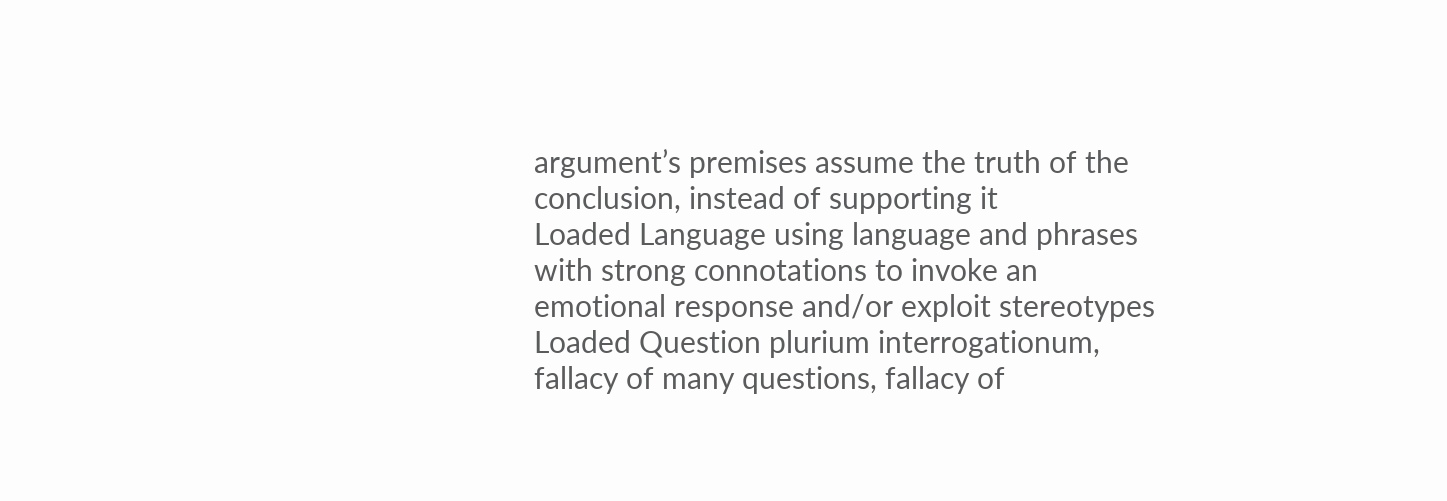argument’s premises assume the truth of the conclusion, instead of supporting it
Loaded Language using language and phrases with strong connotations to invoke an emotional response and/or exploit stereotypes
Loaded Question plurium interrogationum, fallacy of many questions, fallacy of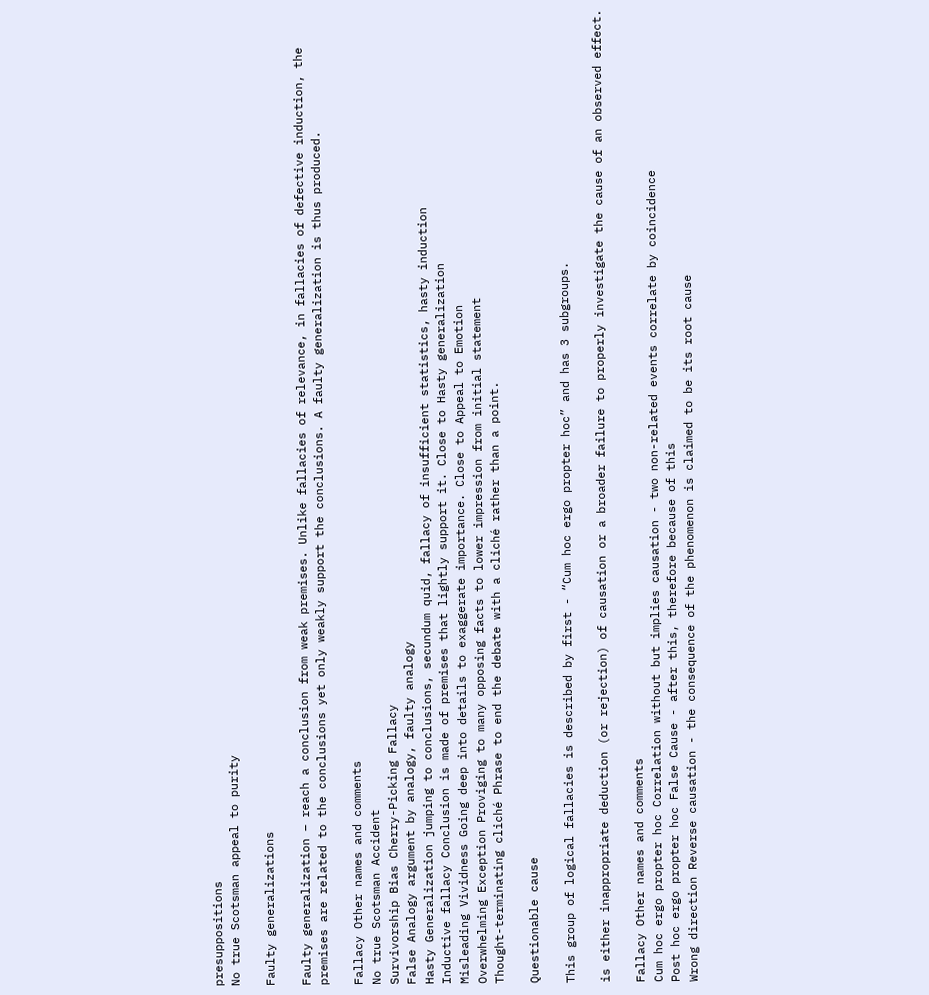presuppositions
No true Scotsman appeal to purity

Faulty generalizations

Faulty generalization – reach a conclusion from weak premises. Unlike fallacies of relevance, in fallacies of defective induction, the premises are related to the conclusions yet only weakly support the conclusions. A faulty generalization is thus produced.

Fallacy Other names and comments
No true Scotsman Accident
Survivorship Bias Cherry-Picking Fallacy
False Analogy argument by analogy, faulty analogy
Hasty Generalization jumping to conclusions, secundum quid, fallacy of insufficient statistics, hasty induction
Inductive fallacy Conclusion is made of premises that lightly support it. Close to Hasty generalization
Misleading Vividness Going deep into details to exaggerate importance. Close to Appeal to Emotion
Overwhelming Exception Proviging to many opposing facts to lower impression from initial statement
Thought-terminating cliché Phrase to end the debate with a cliché rather than a point.

Questionable cause

This group of logical fallacies is described by first - “Cum hoc ergo propter hoc” and has 3 subgroups.

is either inappropriate deduction (or rejection) of causation or a broader failure to properly investigate the cause of an observed effect.

Fallacy Other names and comments
Cum hoc ergo propter hoc Correlation without but implies causation - two non-related events correlate by coincidence
Post hoc ergo propter hoc False Cause - after this, therefore because of this
Wrong direction Reverse causation - the consequence of the phenomenon is claimed to be its root cause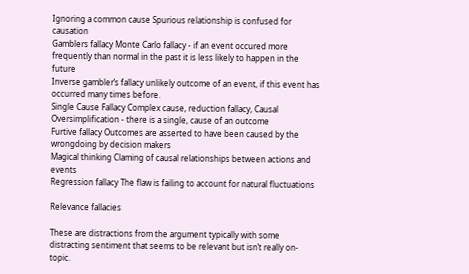Ignoring a common cause Spurious relationship is confused for causation
Gamblers fallacy Monte Carlo fallacy - if an event occured more frequently than normal in the past it is less likely to happen in the future
Inverse gambler’s fallacy unlikely outcome of an event, if this event has occurred many times before.
Single Cause Fallacy Complex cause, reduction fallacy, Causal Oversimplification - there is a single, cause of an outcome
Furtive fallacy Outcomes are asserted to have been caused by the wrongdoing by decision makers
Magical thinking Claming of causal relationships between actions and events
Regression fallacy The flaw is failing to account for natural fluctuations

Relevance fallacies

These are distractions from the argument typically with some distracting sentiment that seems to be relevant but isn’t really on-topic.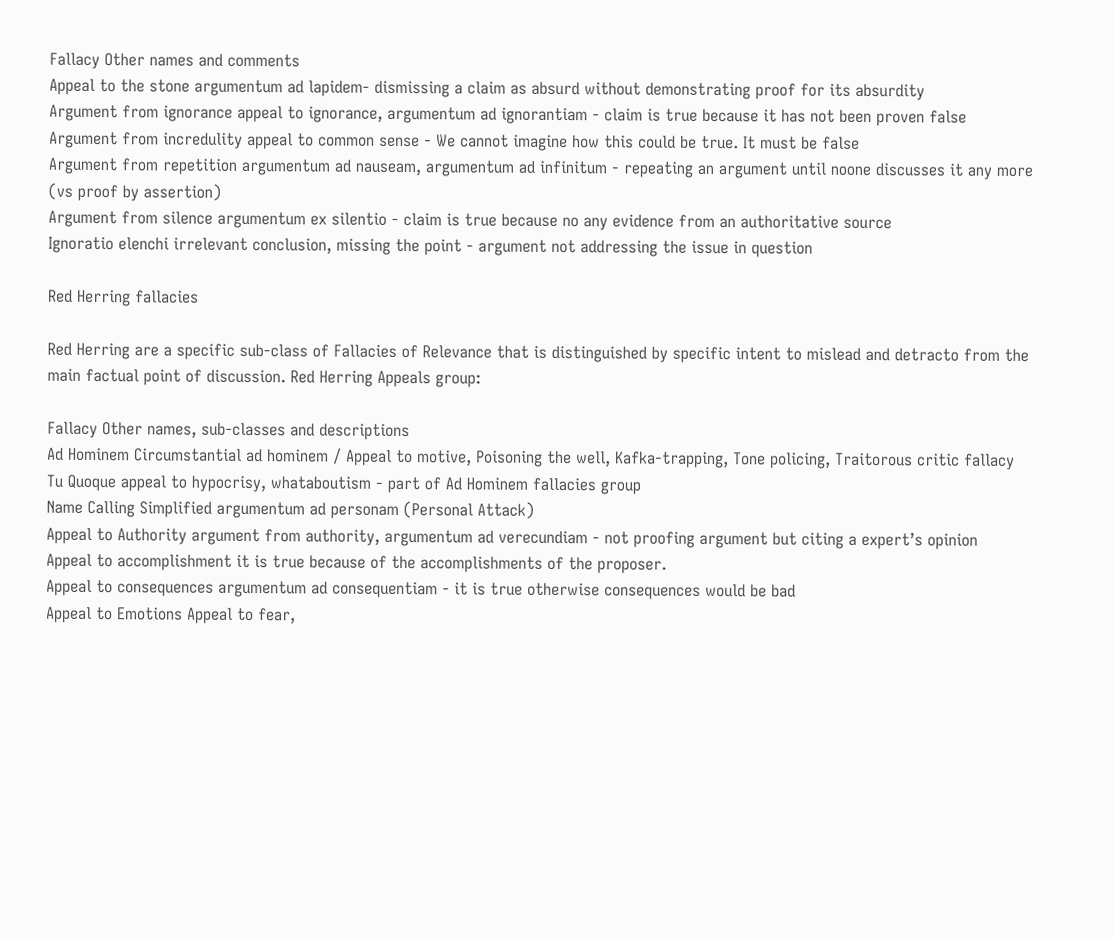Fallacy Other names and comments
Appeal to the stone argumentum ad lapidem- dismissing a claim as absurd without demonstrating proof for its absurdity
Argument from ignorance appeal to ignorance, argumentum ad ignorantiam - claim is true because it has not been proven false
Argument from incredulity appeal to common sense - We cannot imagine how this could be true. It must be false
Argument from repetition argumentum ad nauseam, argumentum ad infinitum - repeating an argument until noone discusses it any more (vs proof by assertion)
Argument from silence argumentum ex silentio - claim is true because no any evidence from an authoritative source
Ignoratio elenchi irrelevant conclusion, missing the point - argument not addressing the issue in question

Red Herring fallacies

Red Herring are a specific sub-class of Fallacies of Relevance that is distinguished by specific intent to mislead and detracto from the main factual point of discussion. Red Herring Appeals group:

Fallacy Other names, sub-classes and descriptions
Ad Hominem Circumstantial ad hominem / Appeal to motive, Poisoning the well, Kafka-trapping, Tone policing, Traitorous critic fallacy
Tu Quoque appeal to hypocrisy, whataboutism - part of Ad Hominem fallacies group
Name Calling Simplified argumentum ad personam (Personal Attack)
Appeal to Authority argument from authority, argumentum ad verecundiam - not proofing argument but citing a expert’s opinion
Appeal to accomplishment it is true because of the accomplishments of the proposer.
Appeal to consequences argumentum ad consequentiam - it is true otherwise consequences would be bad
Appeal to Emotions Appeal to fear,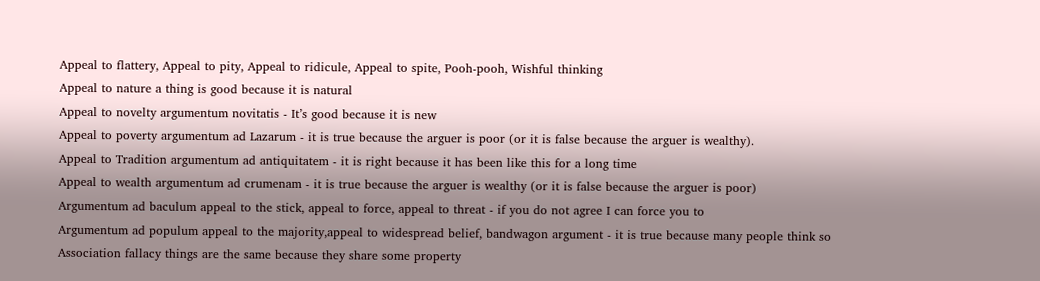Appeal to flattery, Appeal to pity, Appeal to ridicule, Appeal to spite, Pooh-pooh, Wishful thinking
Appeal to nature a thing is good because it is natural
Appeal to novelty argumentum novitatis - It’s good because it is new
Appeal to poverty argumentum ad Lazarum - it is true because the arguer is poor (or it is false because the arguer is wealthy).
Appeal to Tradition argumentum ad antiquitatem - it is right because it has been like this for a long time
Appeal to wealth argumentum ad crumenam - it is true because the arguer is wealthy (or it is false because the arguer is poor)
Argumentum ad baculum appeal to the stick, appeal to force, appeal to threat - if you do not agree I can force you to
Argumentum ad populum appeal to the majority,appeal to widespread belief, bandwagon argument - it is true because many people think so
Association fallacy things are the same because they share some property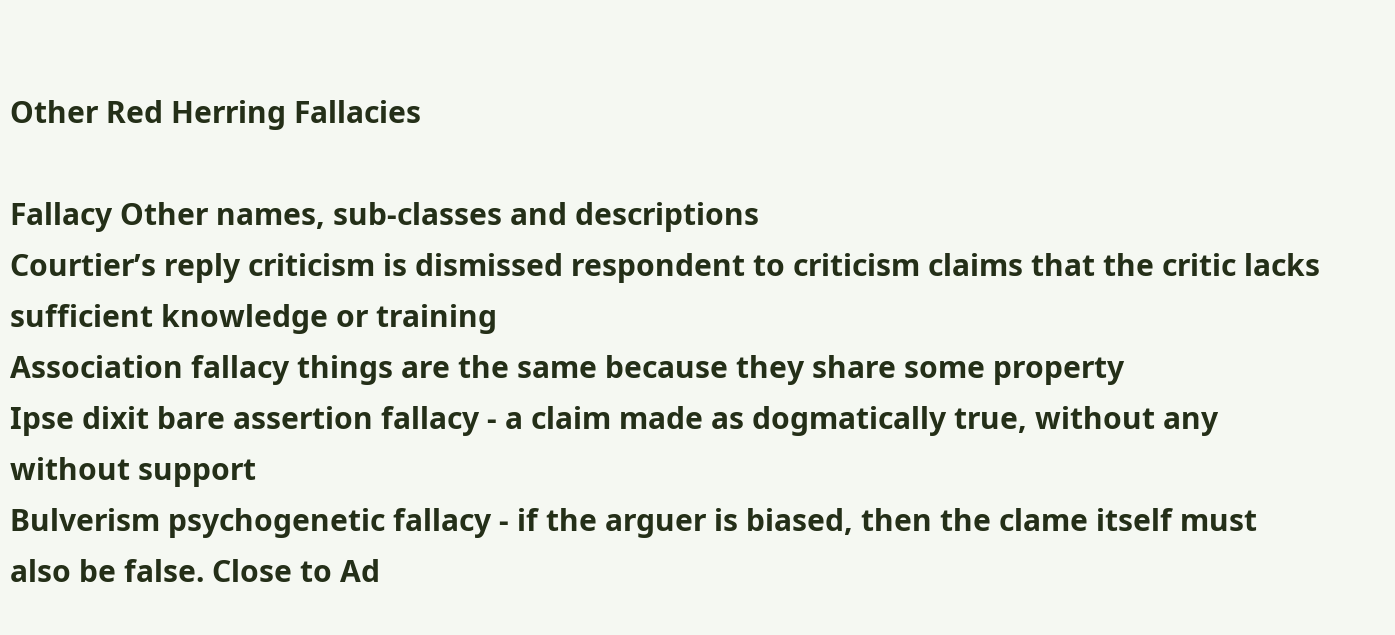Other Red Herring Fallacies

Fallacy Other names, sub-classes and descriptions
Courtier’s reply criticism is dismissed respondent to criticism claims that the critic lacks sufficient knowledge or training
Association fallacy things are the same because they share some property
Ipse dixit bare assertion fallacy - a claim made as dogmatically true, without any without support
Bulverism psychogenetic fallacy - if the arguer is biased, then the clame itself must also be false. Close to Ad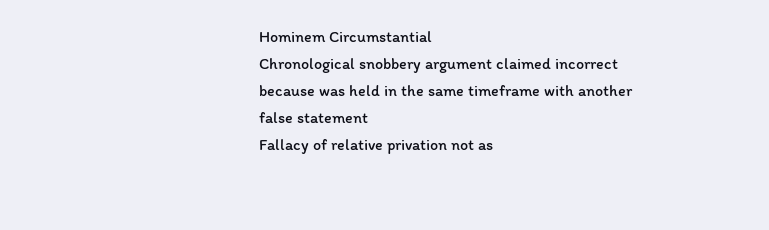Hominem Circumstantial
Chronological snobbery argument claimed incorrect because was held in the same timeframe with another false statement
Fallacy of relative privation not as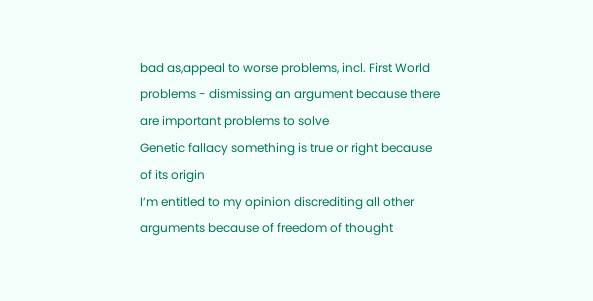bad as,appeal to worse problems, incl. First World problems - dismissing an argument because there are important problems to solve
Genetic fallacy something is true or right because of its origin
I’m entitled to my opinion discrediting all other arguments because of freedom of thought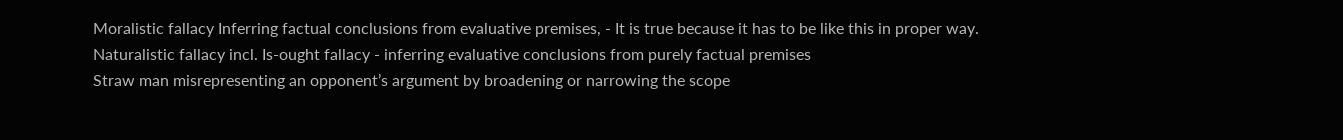Moralistic fallacy Inferring factual conclusions from evaluative premises, - It is true because it has to be like this in proper way.
Naturalistic fallacy incl. Is-ought fallacy - inferring evaluative conclusions from purely factual premises
Straw man misrepresenting an opponent’s argument by broadening or narrowing the scope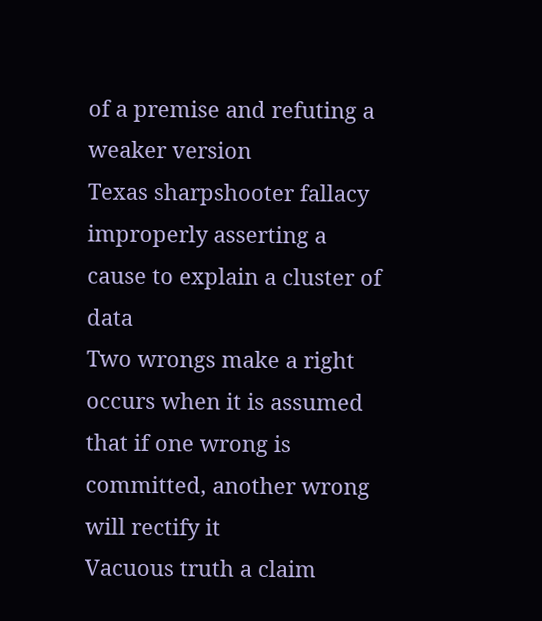of a premise and refuting a weaker version
Texas sharpshooter fallacy improperly asserting a cause to explain a cluster of data
Two wrongs make a right occurs when it is assumed that if one wrong is committed, another wrong will rectify it
Vacuous truth a claim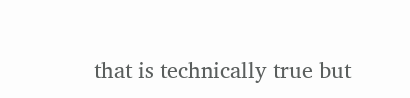that is technically true but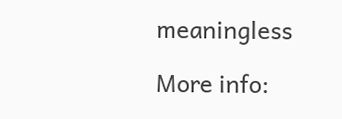meaningless

More info: